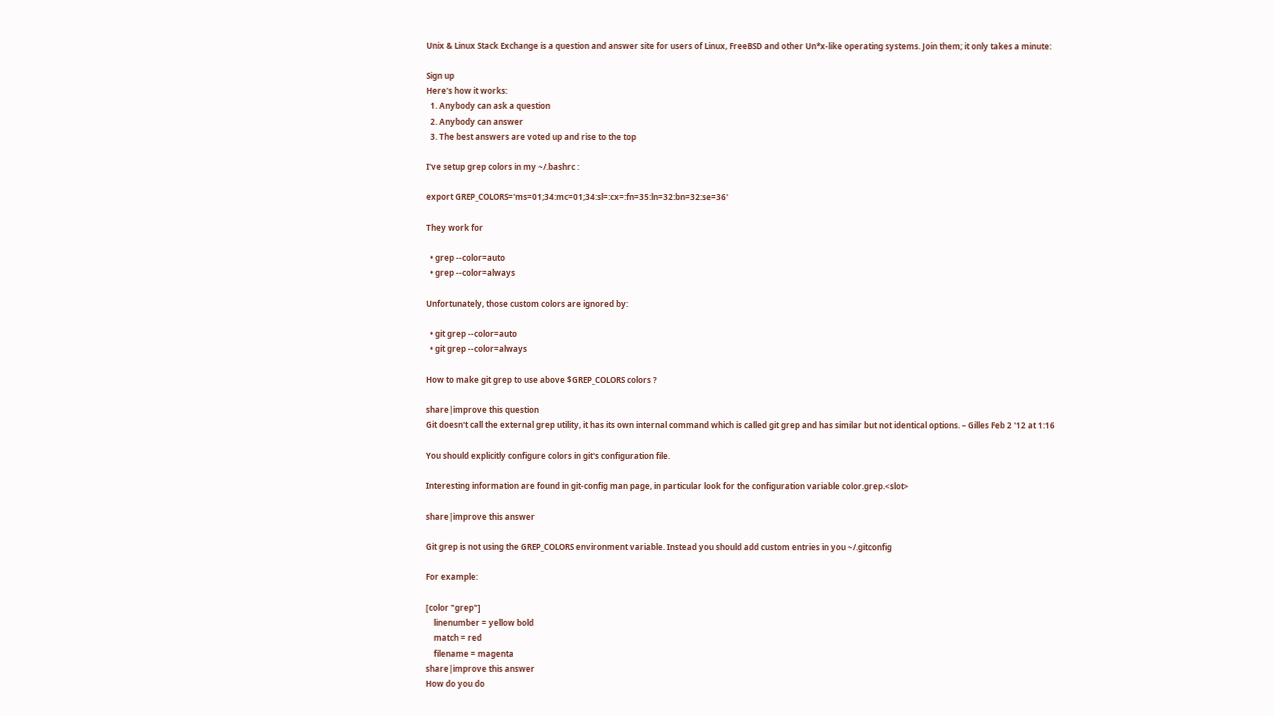Unix & Linux Stack Exchange is a question and answer site for users of Linux, FreeBSD and other Un*x-like operating systems. Join them; it only takes a minute:

Sign up
Here's how it works:
  1. Anybody can ask a question
  2. Anybody can answer
  3. The best answers are voted up and rise to the top

I've setup grep colors in my ~/.bashrc :

export GREP_COLORS='ms=01;34:mc=01;34:sl=:cx=:fn=35:ln=32:bn=32:se=36'

They work for

  • grep --color=auto
  • grep --color=always

Unfortunately, those custom colors are ignored by:

  • git grep --color=auto
  • git grep --color=always

How to make git grep to use above $GREP_COLORS colors ?

share|improve this question
Git doesn't call the external grep utility, it has its own internal command which is called git grep and has similar but not identical options. – Gilles Feb 2 '12 at 1:16

You should explicitly configure colors in git's configuration file.

Interesting information are found in git-config man page, in particular look for the configuration variable color.grep.<slot>

share|improve this answer

Git grep is not using the GREP_COLORS environment variable. Instead you should add custom entries in you ~/.gitconfig

For example:

[color "grep"]
    linenumber = yellow bold
    match = red
    filename = magenta
share|improve this answer
How do you do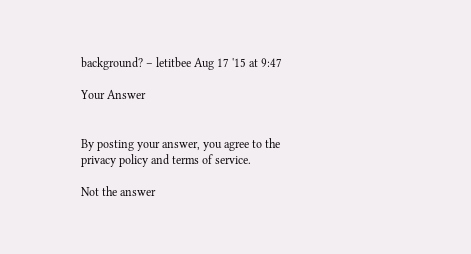background? – letitbee Aug 17 '15 at 9:47

Your Answer


By posting your answer, you agree to the privacy policy and terms of service.

Not the answer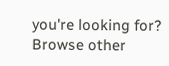you're looking for? Browse other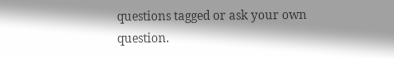questions tagged or ask your own question.